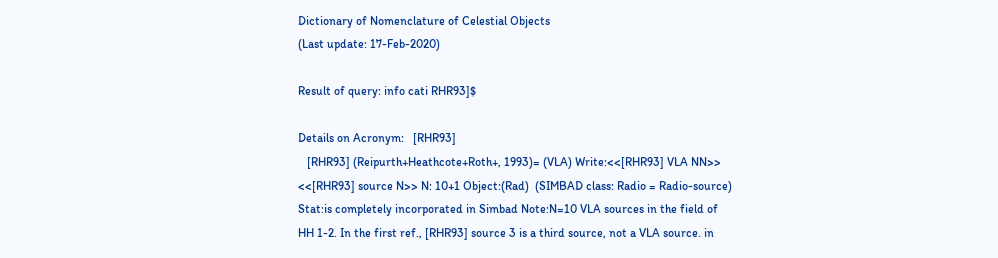Dictionary of Nomenclature of Celestial Objects
(Last update: 17-Feb-2020)

Result of query: info cati RHR93]$

Details on Acronym:   [RHR93]
   [RHR93] (Reipurth+Heathcote+Roth+, 1993)= (VLA) Write:<<[RHR93] VLA NN>>
<<[RHR93] source N>> N: 10+1 Object:(Rad)  (SIMBAD class: Radio = Radio-source) Stat:is completely incorporated in Simbad Note:N=10 VLA sources in the field of HH 1-2. In the first ref., [RHR93] source 3 is a third source, not a VLA source. in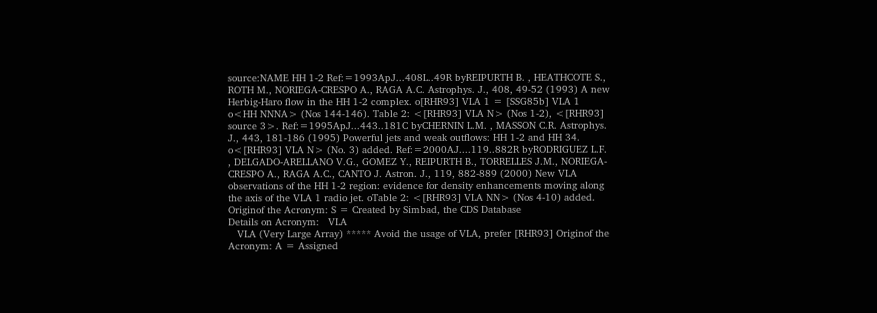source:NAME HH 1-2 Ref:=1993ApJ...408L..49R byREIPURTH B. , HEATHCOTE S., ROTH M., NORIEGA-CRESPO A., RAGA A.C. Astrophys. J., 408, 49-52 (1993) A new Herbig-Haro flow in the HH 1-2 complex. o[RHR93] VLA 1 = [SSG85b] VLA 1 o<HH NNNA> (Nos 144-146). Table 2: <[RHR93] VLA N> (Nos 1-2), <[RHR93] source 3>. Ref:=1995ApJ...443..181C byCHERNIN L.M. , MASSON C.R. Astrophys. J., 443, 181-186 (1995) Powerful jets and weak outflows: HH 1-2 and HH 34. o<[RHR93] VLA N> (No. 3) added. Ref:=2000AJ....119..882R byRODRIGUEZ L.F. , DELGADO-ARELLANO V.G., GOMEZ Y., REIPURTH B., TORRELLES J.M., NORIEGA-CRESPO A., RAGA A.C., CANTO J. Astron. J., 119, 882-889 (2000) New VLA observations of the HH 1-2 region: evidence for density enhancements moving along the axis of the VLA 1 radio jet. oTable 2: <[RHR93] VLA NN> (Nos 4-10) added. Originof the Acronym: S = Created by Simbad, the CDS Database
Details on Acronym:   VLA
   VLA (Very Large Array) ***** Avoid the usage of VLA, prefer [RHR93] Originof the Acronym: A = Assigned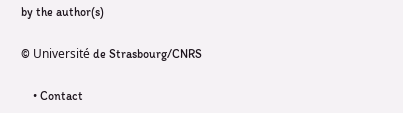by the author(s)

© Université de Strasbourg/CNRS

    • Contact